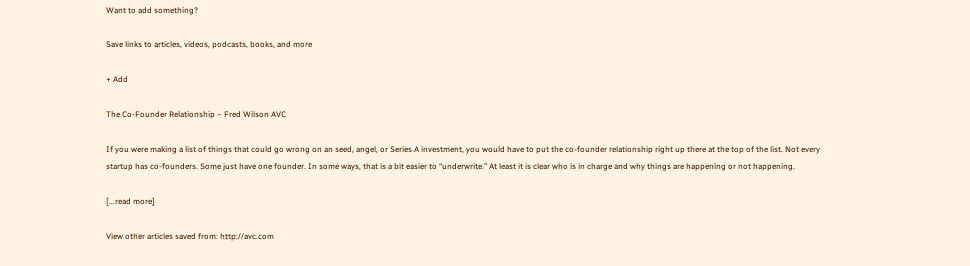Want to add something?

Save links to articles, videos, podcasts, books, and more

+ Add

The Co-Founder Relationship – Fred Wilson AVC

If you were making a list of things that could go wrong on an seed, angel, or Series A investment, you would have to put the co-founder relationship right up there at the top of the list. Not every startup has co-founders. Some just have one founder. In some ways, that is a bit easier to “underwrite.” At least it is clear who is in charge and why things are happening or not happening.

[...read more]

View other articles saved from: http://avc.com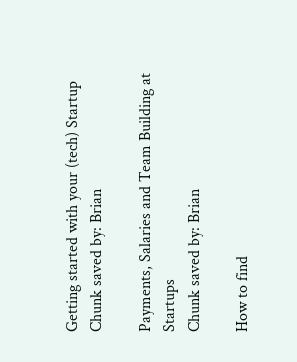Getting started with your (tech) Startup
Chunk saved by: Brian

Payments, Salaries and Team Building at Startups
Chunk saved by: Brian

How to find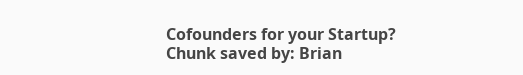Cofounders for your Startup?
Chunk saved by: Brian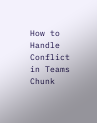How to Handle Conflict in Teams
Chunk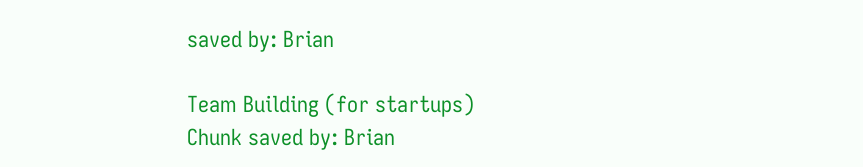saved by: Brian

Team Building (for startups)
Chunk saved by: Brian